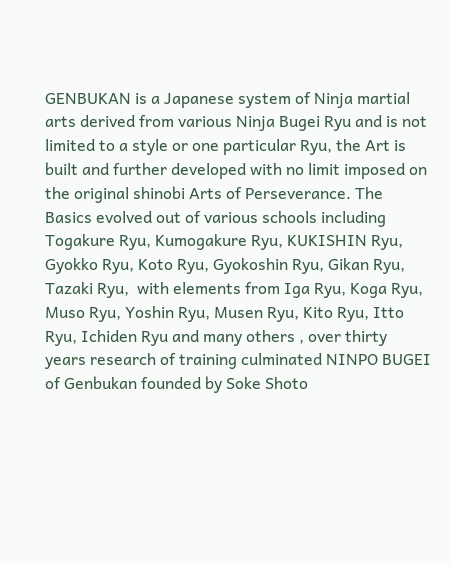GENBUKAN is a Japanese system of Ninja martial arts derived from various Ninja Bugei Ryu and is not limited to a style or one particular Ryu, the Art is built and further developed with no limit imposed on the original shinobi Arts of Perseverance. The Basics evolved out of various schools including Togakure Ryu, Kumogakure Ryu, KUKISHIN Ryu, Gyokko Ryu, Koto Ryu, Gyokoshin Ryu, Gikan Ryu, Tazaki Ryu,  with elements from Iga Ryu, Koga Ryu, Muso Ryu, Yoshin Ryu, Musen Ryu, Kito Ryu, Itto Ryu, Ichiden Ryu and many others , over thirty years research of training culminated NINPO BUGEI of Genbukan founded by Soke Shoto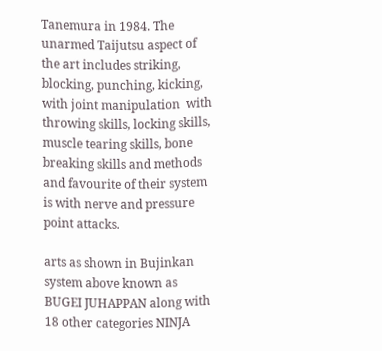Tanemura in 1984. The unarmed Taijutsu aspect of the art includes striking, blocking, punching, kicking, with joint manipulation  with throwing skills, locking skills, muscle tearing skills, bone breaking skills and methods and favourite of their system is with nerve and pressure point attacks.

arts as shown in Bujinkan system above known as BUGEI JUHAPPAN along with 18 other categories NINJA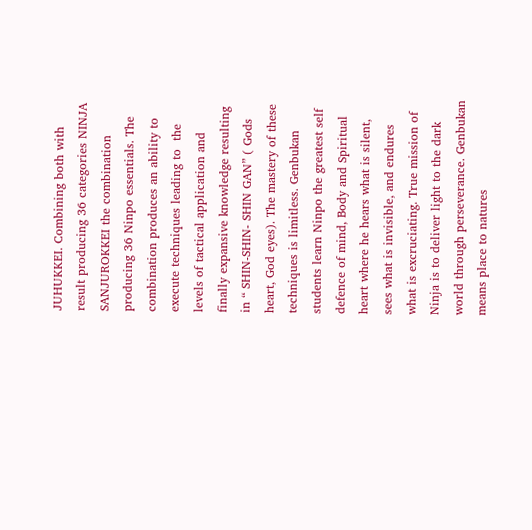JUHUKKEI. Combining both with result producing 36 categories NINJA SANJUROKKEI the combination producing 36 Ninpo essentials. The combination produces an ability to execute techniques leading to  the levels of tactical application and finally expansive knowledge resulting in “ SHIN-SHIN- SHIN GAN” ( Gods heart, God eyes). The mastery of these techniques is limitless. Genbukan students learn Ninpo the greatest self defence of mind, Body and Spiritual heart where he hears what is silent, sees what is invisible, and endures what is excruciating. True mission of Ninja is to deliver light to the dark world through perseverance. Genbukan means place to natures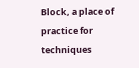Block, a place of practice for techniques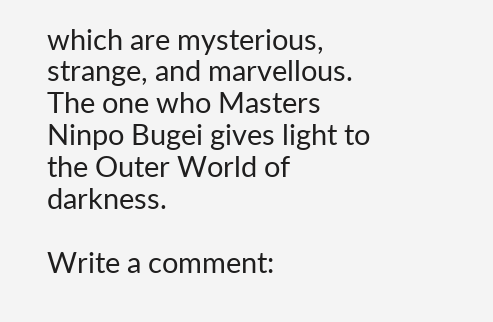which are mysterious, strange, and marvellous. The one who Masters Ninpo Bugei gives light to the Outer World of darkness.

Write a comment: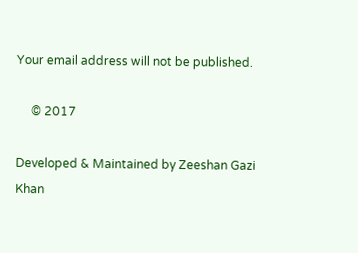Your email address will not be published.

     © 2017

Developed & Maintained by Zeeshan Gazi Khan